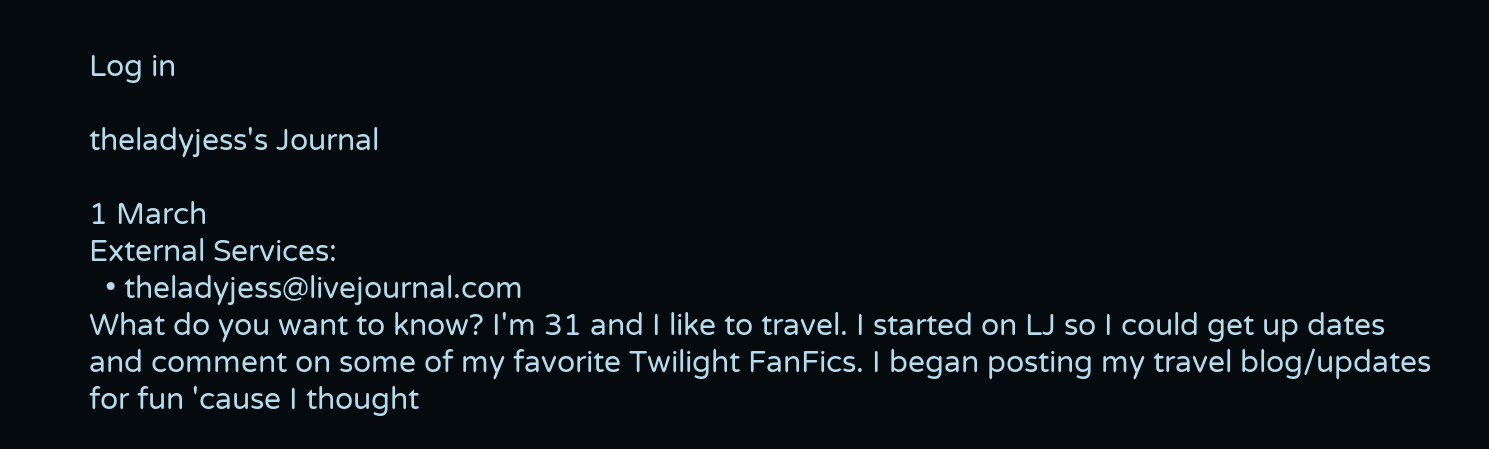Log in

theladyjess's Journal

1 March
External Services:
  • theladyjess@livejournal.com
What do you want to know? I'm 31 and I like to travel. I started on LJ so I could get up dates and comment on some of my favorite Twilight FanFics. I began posting my travel blog/updates for fun 'cause I thought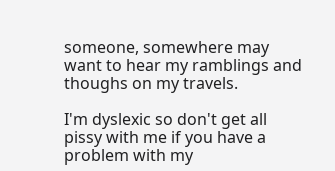someone, somewhere may want to hear my ramblings and thoughs on my travels.

I'm dyslexic so don't get all pissy with me if you have a problem with my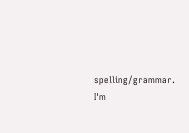spelling/grammar. I'm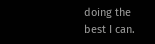doing the best I can.